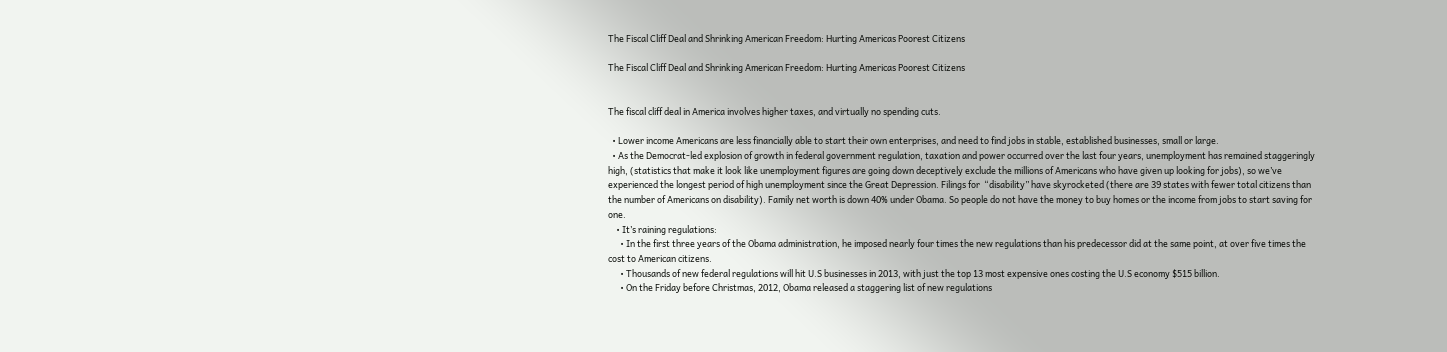The Fiscal Cliff Deal and Shrinking American Freedom: Hurting Americas Poorest Citizens

The Fiscal Cliff Deal and Shrinking American Freedom: Hurting Americas Poorest Citizens


The fiscal cliff deal in America involves higher taxes, and virtually no spending cuts.

  • Lower income Americans are less financially able to start their own enterprises, and need to find jobs in stable, established businesses, small or large.
  • As the Democrat-led explosion of growth in federal government regulation, taxation and power occurred over the last four years, unemployment has remained staggeringly high, (statistics that make it look like unemployment figures are going down deceptively exclude the millions of Americans who have given up looking for jobs), so we’ve experienced the longest period of high unemployment since the Great Depression. Filings for  “disability” have skyrocketed (there are 39 states with fewer total citizens than the number of Americans on disability). Family net worth is down 40% under Obama. So people do not have the money to buy homes or the income from jobs to start saving for one.
    • It’s raining regulations:
      • In the first three years of the Obama administration, he imposed nearly four times the new regulations than his predecessor did at the same point, at over five times the cost to American citizens.
      • Thousands of new federal regulations will hit U.S businesses in 2013, with just the top 13 most expensive ones costing the U.S economy $515 billion.
      • On the Friday before Christmas, 2012, Obama released a staggering list of new regulations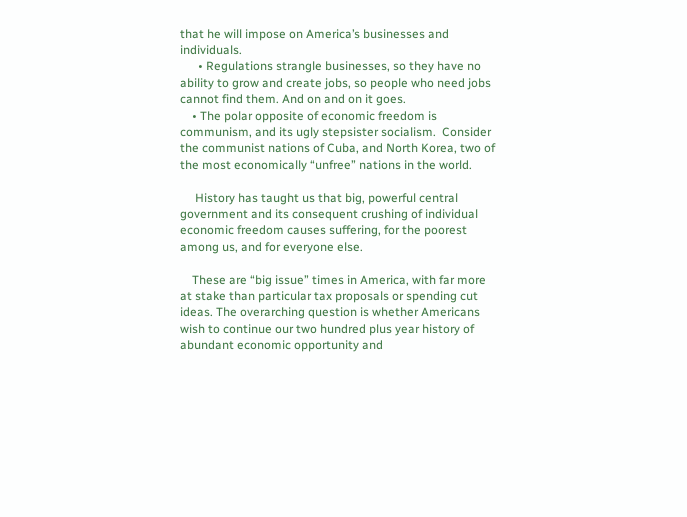that he will impose on America’s businesses and individuals.
      • Regulations strangle businesses, so they have no ability to grow and create jobs, so people who need jobs cannot find them. And on and on it goes.
    • The polar opposite of economic freedom is communism, and its ugly stepsister socialism.  Consider the communist nations of Cuba, and North Korea, two of the most economically “unfree” nations in the world.

     History has taught us that big, powerful central government and its consequent crushing of individual economic freedom causes suffering, for the poorest among us, and for everyone else.

    These are “big issue” times in America, with far more at stake than particular tax proposals or spending cut ideas. The overarching question is whether Americans wish to continue our two hundred plus year history of abundant economic opportunity and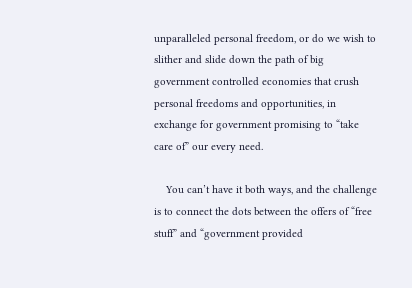unparalleled personal freedom, or do we wish to slither and slide down the path of big government controlled economies that crush personal freedoms and opportunities, in exchange for government promising to “take care of” our every need.

    You can’t have it both ways, and the challenge is to connect the dots between the offers of “free stuff” and “government provided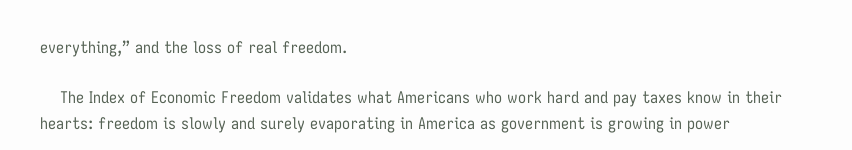everything,” and the loss of real freedom.

    The Index of Economic Freedom validates what Americans who work hard and pay taxes know in their hearts: freedom is slowly and surely evaporating in America as government is growing in power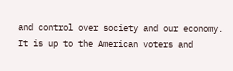and control over society and our economy. It is up to the American voters and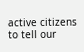active citizens to tell our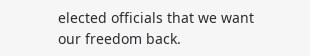elected officials that we want our freedom back.